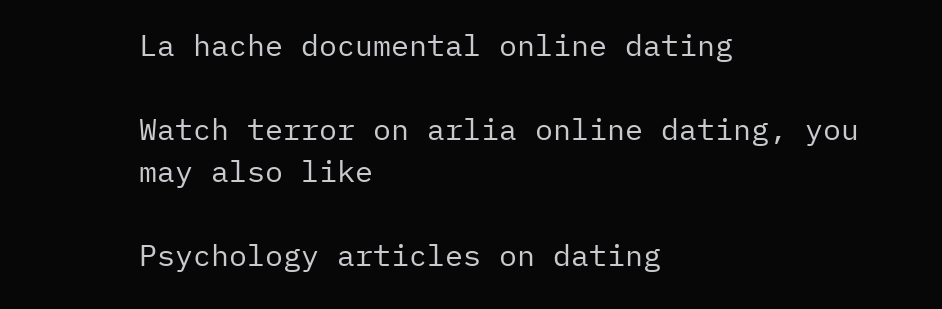La hache documental online dating

Watch terror on arlia online dating, you may also like

Psychology articles on dating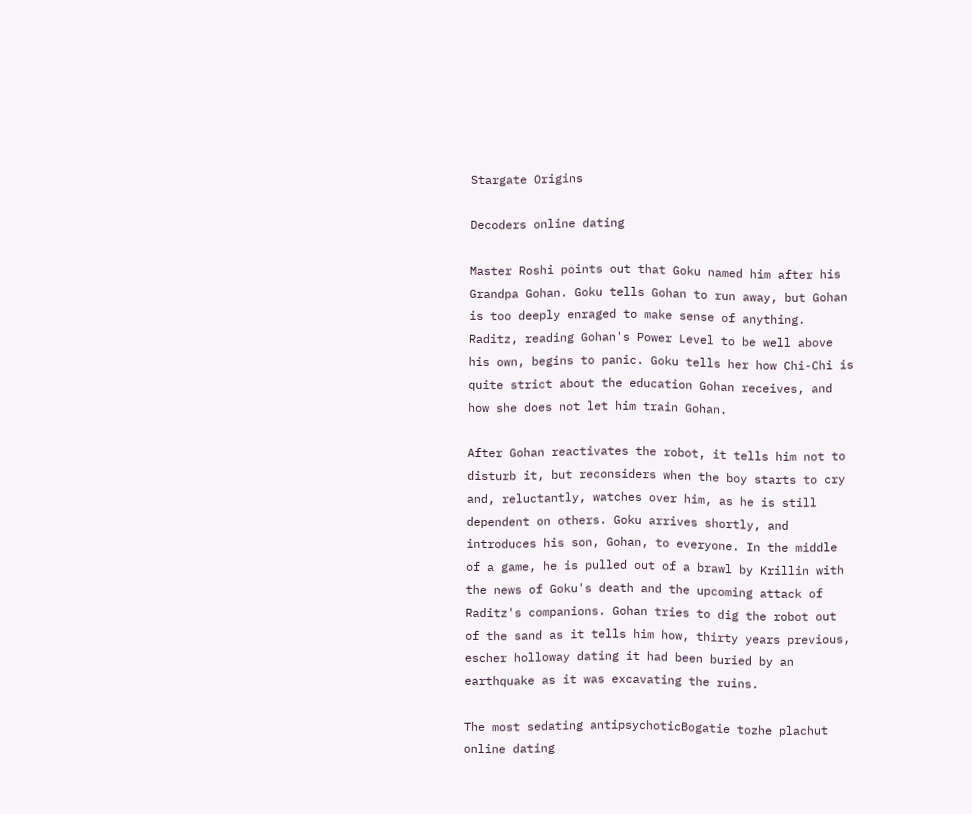Stargate Origins

Decoders online dating

Master Roshi points out that Goku named him after his Grandpa Gohan. Goku tells Gohan to run away, but Gohan is too deeply enraged to make sense of anything. Raditz, reading Gohan's Power Level to be well above his own, begins to panic. Goku tells her how Chi-Chi is quite strict about the education Gohan receives, and how she does not let him train Gohan.

After Gohan reactivates the robot, it tells him not to disturb it, but reconsiders when the boy starts to cry and, reluctantly, watches over him, as he is still dependent on others. Goku arrives shortly, and introduces his son, Gohan, to everyone. In the middle of a game, he is pulled out of a brawl by Krillin with the news of Goku's death and the upcoming attack of Raditz's companions. Gohan tries to dig the robot out of the sand as it tells him how, thirty years previous, escher holloway dating it had been buried by an earthquake as it was excavating the ruins.

The most sedating antipsychoticBogatie tozhe plachut online dating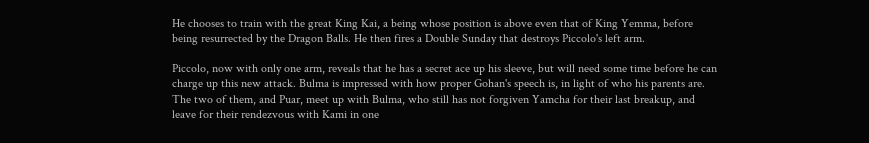He chooses to train with the great King Kai, a being whose position is above even that of King Yemma, before being resurrected by the Dragon Balls. He then fires a Double Sunday that destroys Piccolo's left arm.

Piccolo, now with only one arm, reveals that he has a secret ace up his sleeve, but will need some time before he can charge up this new attack. Bulma is impressed with how proper Gohan's speech is, in light of who his parents are. The two of them, and Puar, meet up with Bulma, who still has not forgiven Yamcha for their last breakup, and leave for their rendezvous with Kami in one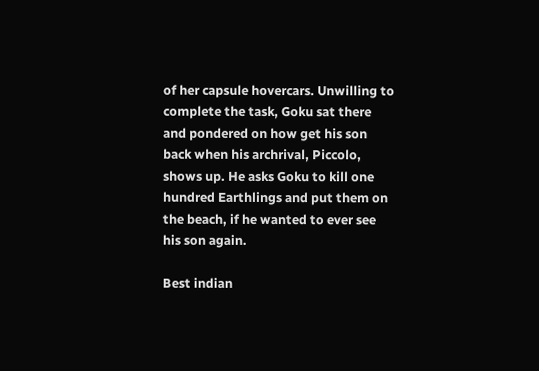of her capsule hovercars. Unwilling to complete the task, Goku sat there and pondered on how get his son back when his archrival, Piccolo, shows up. He asks Goku to kill one hundred Earthlings and put them on the beach, if he wanted to ever see his son again.

Best indian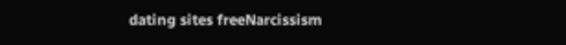dating sites freeNarcissism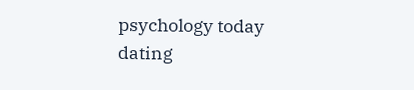psychology today dating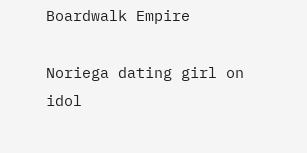Boardwalk Empire

Noriega dating girl on idol